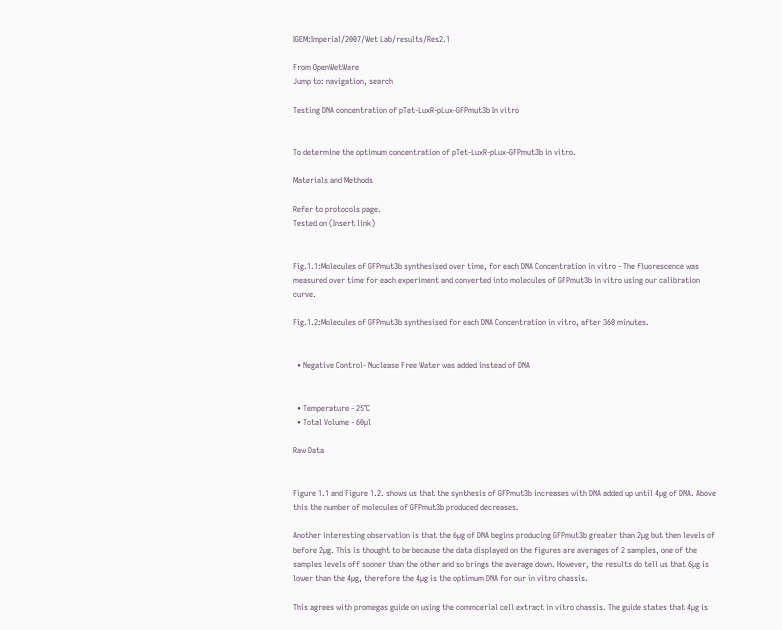IGEM:Imperial/2007/Wet Lab/results/Res2.1

From OpenWetWare
Jump to: navigation, search

Testing DNA concentration of pTet-LuxR-pLux-GFPmut3b In vitro


To determine the optimum concentration of pTet-LuxR-pLux-GFPmut3b in vitro.

Materials and Methods

Refer to protocols page.
Tested on (Insert link)


Fig.1.1:Molecules of GFPmut3b synthesised over time, for each DNA Concentration in vitro - The fluorescence was measured over time for each experiment and converted into molecules of GFPmut3b in vitro using our calibration curve.

Fig.1.2:Molecules of GFPmut3b synthesised for each DNA Concentration in vitro, after 360 minutes.


  • Negative Control- Nuclease Free Water was added instead of DNA


  • Temperature - 25°C
  • Total Volume - 60µl

Raw Data


Figure 1.1 and Figure 1.2. shows us that the synthesis of GFPmut3b increases with DNA added up until 4µg of DNA. Above this the number of molecules of GFPmut3b produced decreases.

Another interesting observation is that the 6µg of DNA begins producing GFPmut3b greater than 2µg but then levels of before 2µg. This is thought to be because the data displayed on the figures are averages of 2 samples, one of the samples levels off sooner than the other and so brings the average down. However, the results do tell us that 6µg is lower than the 4µg, therefore the 4µg is the optimum DNA for our in vitro chassis.

This agrees with promegas guide on using the commcerial cell extract in vitro chassis. The guide states that 4µg is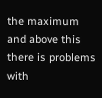the maximum and above this there is problems with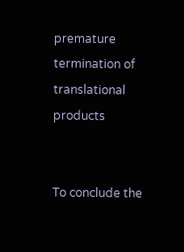premature termination of translational products


To conclude the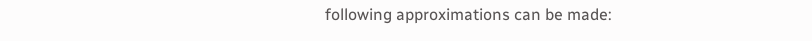following approximations can be made: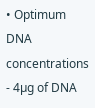• Optimum DNA concentrations - 4µg of DNA